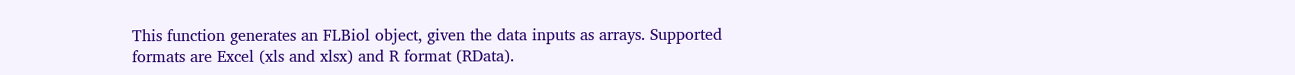This function generates an FLBiol object, given the data inputs as arrays. Supported formats are Excel (xls and xlsx) and R format (RData).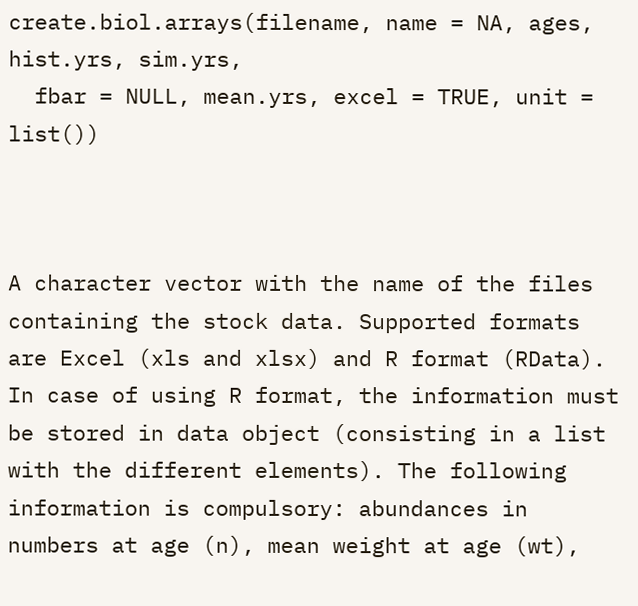create.biol.arrays(filename, name = NA, ages, hist.yrs, sim.yrs,
  fbar = NULL, mean.yrs, excel = TRUE, unit = list())



A character vector with the name of the files containing the stock data. Supported formats are Excel (xls and xlsx) and R format (RData). In case of using R format, the information must be stored in data object (consisting in a list with the different elements). The following information is compulsory: abundances in numbers at age (n), mean weight at age (wt),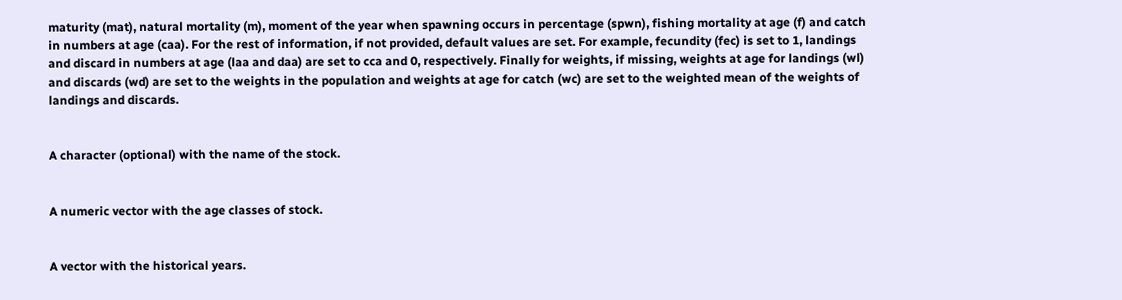maturity (mat), natural mortality (m), moment of the year when spawning occurs in percentage (spwn), fishing mortality at age (f) and catch in numbers at age (caa). For the rest of information, if not provided, default values are set. For example, fecundity (fec) is set to 1, landings and discard in numbers at age (laa and daa) are set to cca and 0, respectively. Finally for weights, if missing, weights at age for landings (wl) and discards (wd) are set to the weights in the population and weights at age for catch (wc) are set to the weighted mean of the weights of landings and discards.


A character (optional) with the name of the stock.


A numeric vector with the age classes of stock.


A vector with the historical years.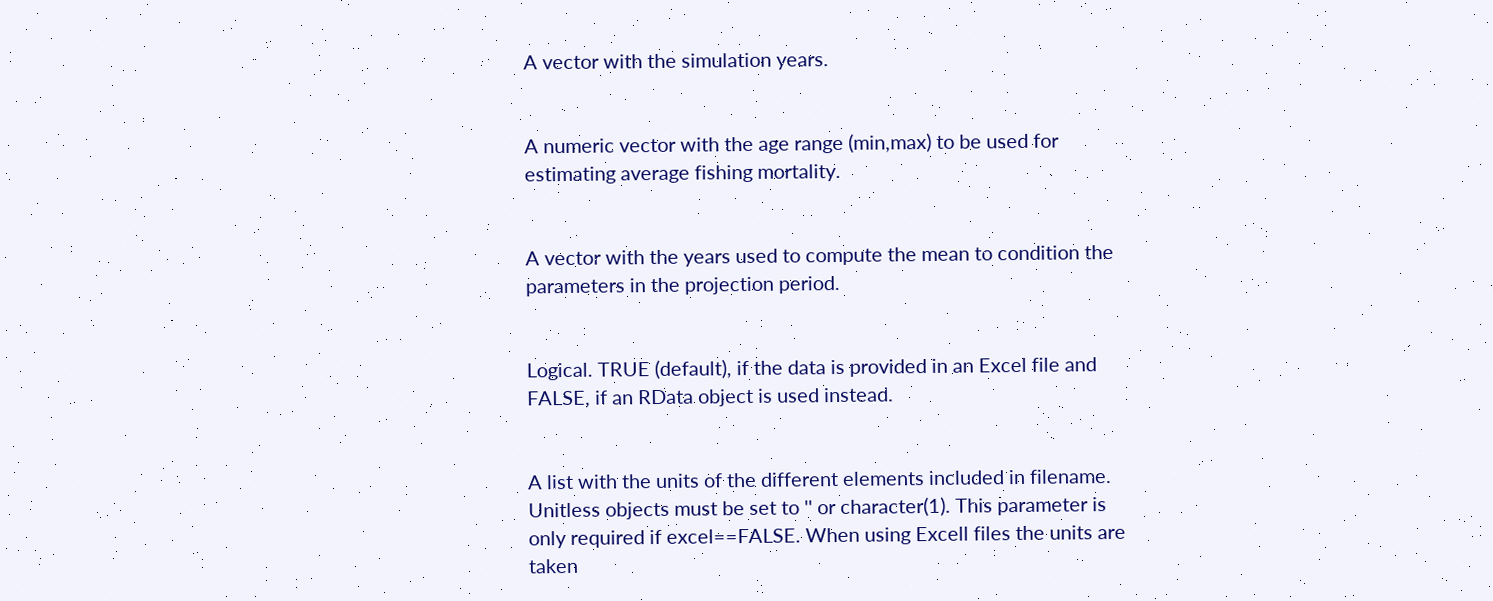A vector with the simulation years.


A numeric vector with the age range (min,max) to be used for estimating average fishing mortality.


A vector with the years used to compute the mean to condition the parameters in the projection period.


Logical. TRUE (default), if the data is provided in an Excel file and FALSE, if an RData object is used instead.


A list with the units of the different elements included in filename. Unitless objects must be set to '' or character(1). This parameter is only required if excel==FALSE. When using Excell files the units are taken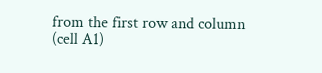from the first row and column (cell A1)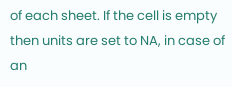of each sheet. If the cell is empty then units are set to NA, in case of an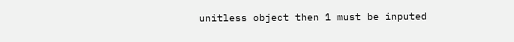unitless object then 1 must be inputed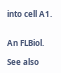into cell A1.


An FLBiol.

See also